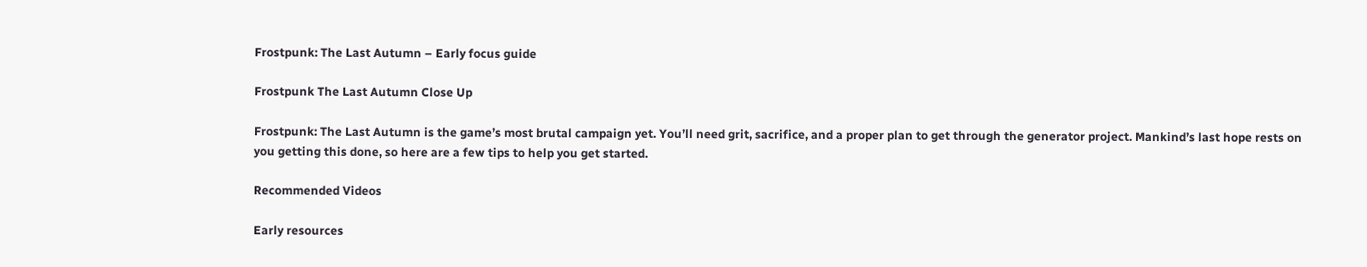Frostpunk: The Last Autumn – Early focus guide

Frostpunk The Last Autumn Close Up

Frostpunk: The Last Autumn is the game’s most brutal campaign yet. You’ll need grit, sacrifice, and a proper plan to get through the generator project. Mankind’s last hope rests on you getting this done, so here are a few tips to help you get started.

Recommended Videos

Early resources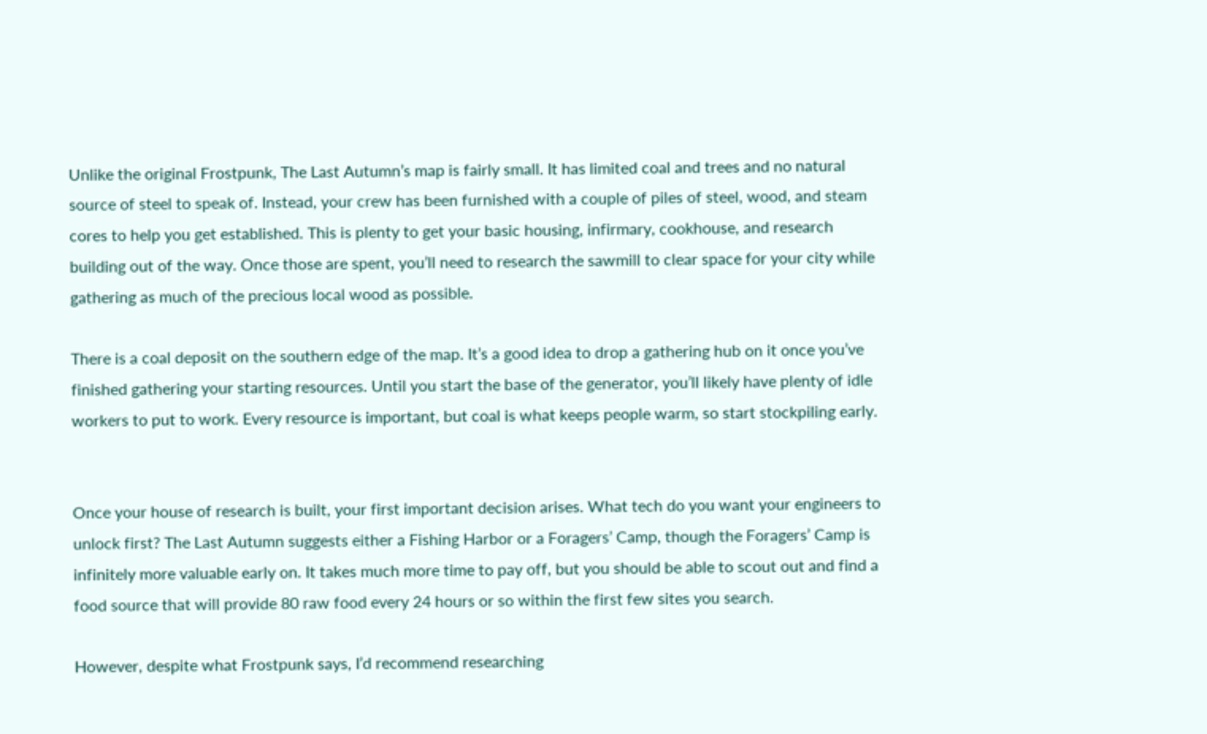Unlike the original Frostpunk, The Last Autumn’s map is fairly small. It has limited coal and trees and no natural source of steel to speak of. Instead, your crew has been furnished with a couple of piles of steel, wood, and steam cores to help you get established. This is plenty to get your basic housing, infirmary, cookhouse, and research building out of the way. Once those are spent, you’ll need to research the sawmill to clear space for your city while gathering as much of the precious local wood as possible.

There is a coal deposit on the southern edge of the map. It’s a good idea to drop a gathering hub on it once you’ve finished gathering your starting resources. Until you start the base of the generator, you’ll likely have plenty of idle workers to put to work. Every resource is important, but coal is what keeps people warm, so start stockpiling early.


Once your house of research is built, your first important decision arises. What tech do you want your engineers to unlock first? The Last Autumn suggests either a Fishing Harbor or a Foragers’ Camp, though the Foragers’ Camp is infinitely more valuable early on. It takes much more time to pay off, but you should be able to scout out and find a food source that will provide 80 raw food every 24 hours or so within the first few sites you search.

However, despite what Frostpunk says, I’d recommend researching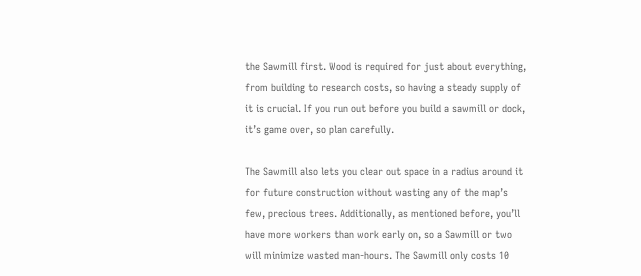the Sawmill first. Wood is required for just about everything, from building to research costs, so having a steady supply of it is crucial. If you run out before you build a sawmill or dock, it’s game over, so plan carefully.

The Sawmill also lets you clear out space in a radius around it for future construction without wasting any of the map’s few, precious trees. Additionally, as mentioned before, you’ll have more workers than work early on, so a Sawmill or two will minimize wasted man-hours. The Sawmill only costs 10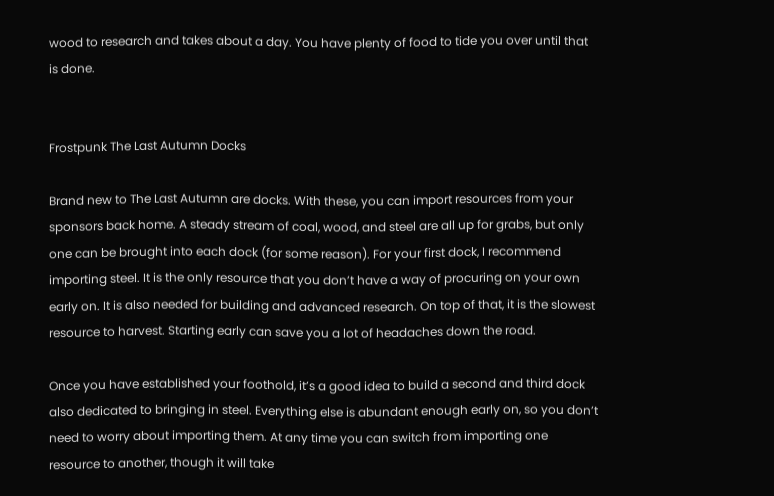wood to research and takes about a day. You have plenty of food to tide you over until that is done.


Frostpunk The Last Autumn Docks

Brand new to The Last Autumn are docks. With these, you can import resources from your sponsors back home. A steady stream of coal, wood, and steel are all up for grabs, but only one can be brought into each dock (for some reason). For your first dock, I recommend importing steel. It is the only resource that you don’t have a way of procuring on your own early on. It is also needed for building and advanced research. On top of that, it is the slowest resource to harvest. Starting early can save you a lot of headaches down the road.

Once you have established your foothold, it’s a good idea to build a second and third dock also dedicated to bringing in steel. Everything else is abundant enough early on, so you don’t need to worry about importing them. At any time you can switch from importing one resource to another, though it will take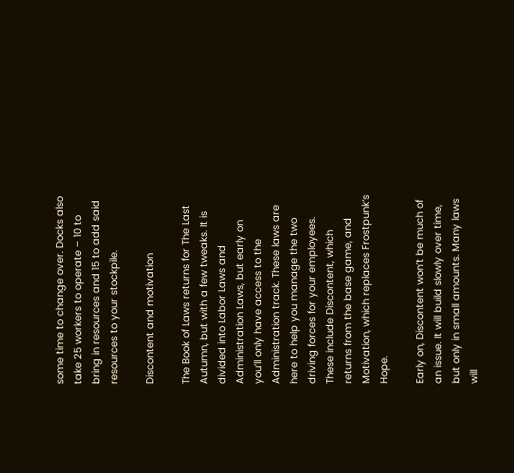some time to change over. Docks also take 25 workers to operate – 10 to bring in resources and 15 to add said resources to your stockpile.

Discontent and motivation

The Book of Laws returns for The Last Autumn, but with a few tweaks. It is divided into Labor Laws and Administration Laws, but early on you’ll only have access to the Administration track. These laws are here to help you manage the two driving forces for your employees. These include Discontent, which returns from the base game, and Motivation, which replaces Frostpunk‘s Hope.

Early on, Discontent won’t be much of an issue. It will build slowly over time, but only in small amounts. Many laws will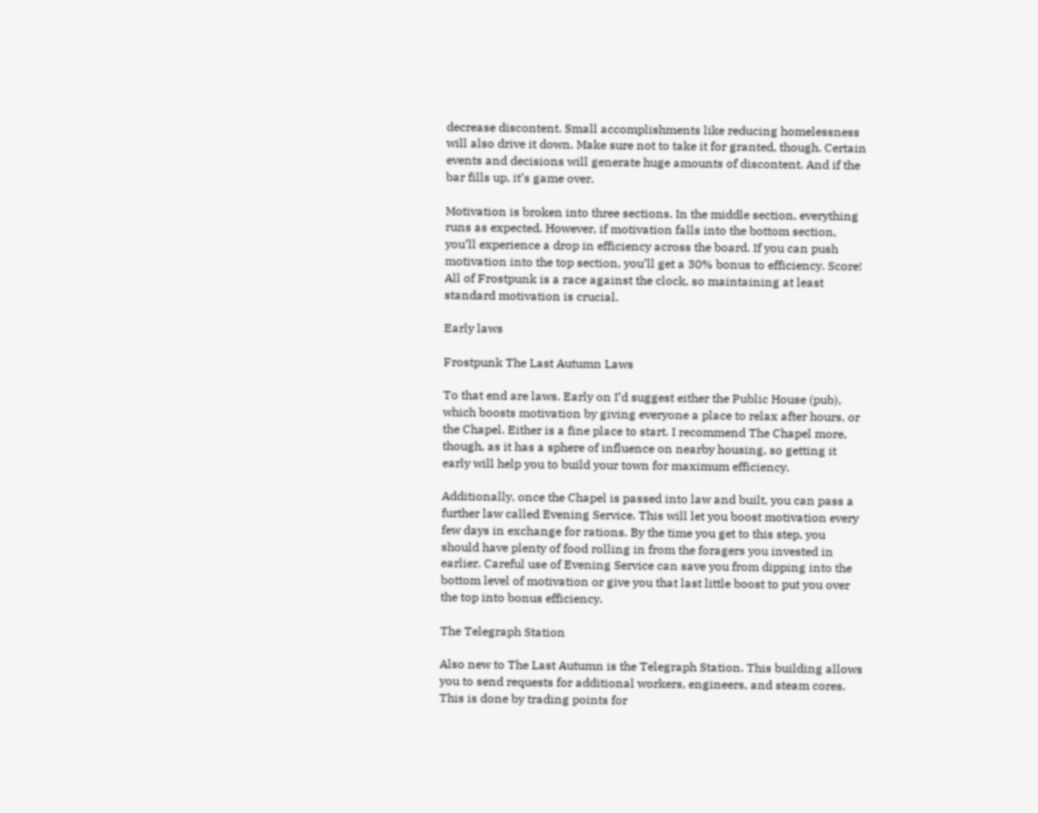decrease discontent. Small accomplishments like reducing homelessness will also drive it down. Make sure not to take it for granted, though. Certain events and decisions will generate huge amounts of discontent. And if the bar fills up, it’s game over.

Motivation is broken into three sections. In the middle section, everything runs as expected. However, if motivation falls into the bottom section, you’ll experience a drop in efficiency across the board. If you can push motivation into the top section, you’ll get a 30% bonus to efficiency. Score! All of Frostpunk is a race against the clock, so maintaining at least standard motivation is crucial.

Early laws

Frostpunk The Last Autumn Laws

To that end are laws. Early on I’d suggest either the Public House (pub), which boosts motivation by giving everyone a place to relax after hours, or the Chapel. Either is a fine place to start. I recommend The Chapel more, though, as it has a sphere of influence on nearby housing, so getting it early will help you to build your town for maximum efficiency.

Additionally, once the Chapel is passed into law and built, you can pass a further law called Evening Service. This will let you boost motivation every few days in exchange for rations. By the time you get to this step, you should have plenty of food rolling in from the foragers you invested in earlier. Careful use of Evening Service can save you from dipping into the bottom level of motivation or give you that last little boost to put you over the top into bonus efficiency.

The Telegraph Station

Also new to The Last Autumn is the Telegraph Station. This building allows you to send requests for additional workers, engineers, and steam cores. This is done by trading points for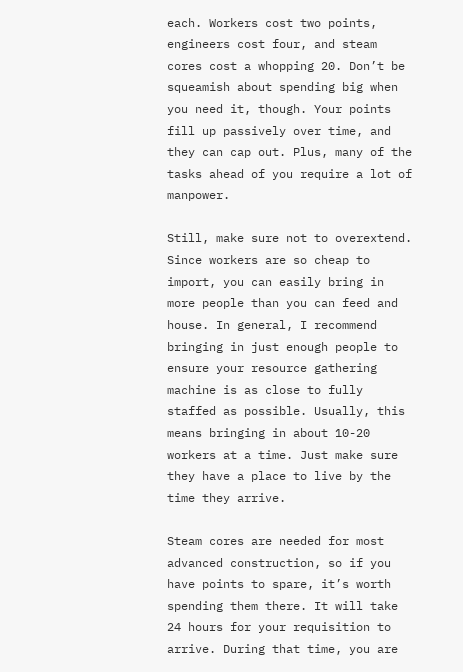each. Workers cost two points, engineers cost four, and steam cores cost a whopping 20. Don’t be squeamish about spending big when you need it, though. Your points fill up passively over time, and they can cap out. Plus, many of the tasks ahead of you require a lot of manpower.

Still, make sure not to overextend. Since workers are so cheap to import, you can easily bring in more people than you can feed and house. In general, I recommend bringing in just enough people to ensure your resource gathering machine is as close to fully staffed as possible. Usually, this means bringing in about 10-20 workers at a time. Just make sure they have a place to live by the time they arrive.

Steam cores are needed for most advanced construction, so if you have points to spare, it’s worth spending them there. It will take 24 hours for your requisition to arrive. During that time, you are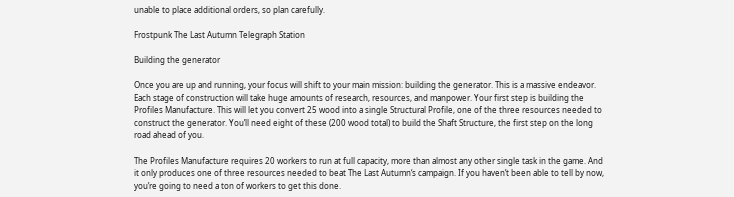unable to place additional orders, so plan carefully.

Frostpunk The Last Autumn Telegraph Station

Building the generator

Once you are up and running, your focus will shift to your main mission: building the generator. This is a massive endeavor. Each stage of construction will take huge amounts of research, resources, and manpower. Your first step is building the Profiles Manufacture. This will let you convert 25 wood into a single Structural Profile, one of the three resources needed to construct the generator. You’ll need eight of these (200 wood total) to build the Shaft Structure, the first step on the long road ahead of you.

The Profiles Manufacture requires 20 workers to run at full capacity, more than almost any other single task in the game. And it only produces one of three resources needed to beat The Last Autumn‘s campaign. If you haven’t been able to tell by now, you’re going to need a ton of workers to get this done.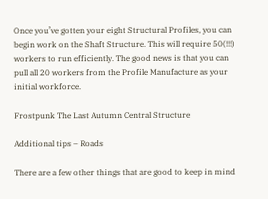Once you’ve gotten your eight Structural Profiles, you can begin work on the Shaft Structure. This will require 50(!!!) workers to run efficiently. The good news is that you can pull all 20 workers from the Profile Manufacture as your initial workforce.

Frostpunk The Last Autumn Central Structure

Additional tips – Roads

There are a few other things that are good to keep in mind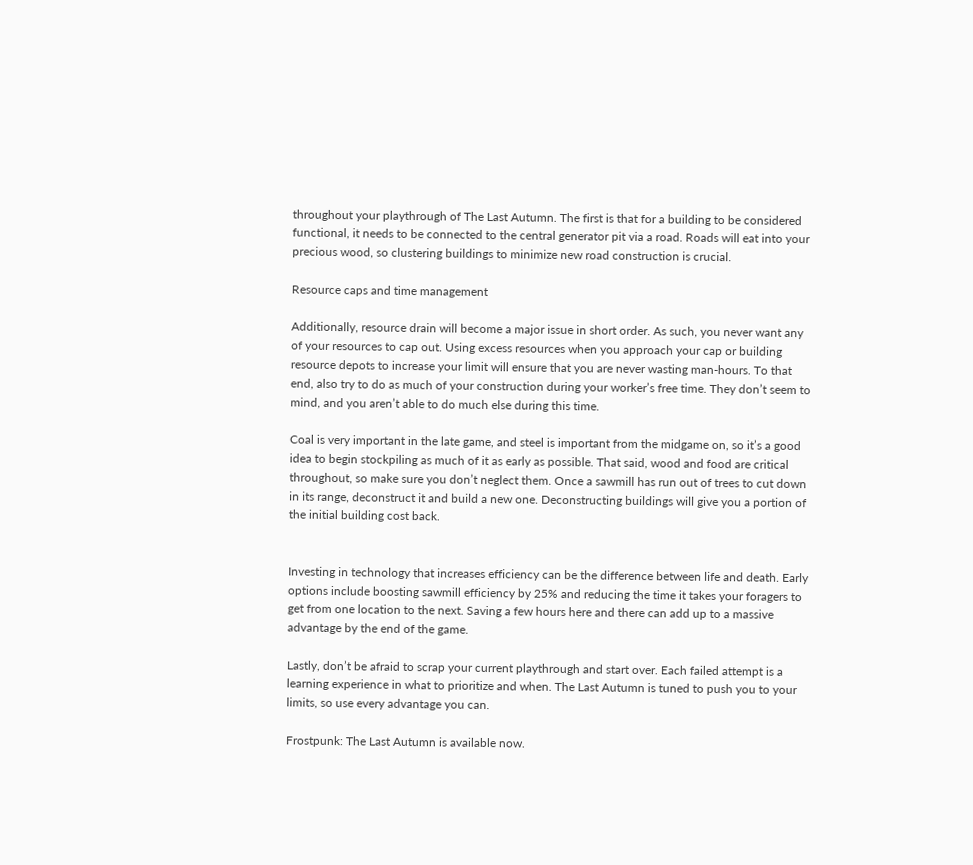throughout your playthrough of The Last Autumn. The first is that for a building to be considered functional, it needs to be connected to the central generator pit via a road. Roads will eat into your precious wood, so clustering buildings to minimize new road construction is crucial.

Resource caps and time management

Additionally, resource drain will become a major issue in short order. As such, you never want any of your resources to cap out. Using excess resources when you approach your cap or building resource depots to increase your limit will ensure that you are never wasting man-hours. To that end, also try to do as much of your construction during your worker’s free time. They don’t seem to mind, and you aren’t able to do much else during this time.

Coal is very important in the late game, and steel is important from the midgame on, so it’s a good idea to begin stockpiling as much of it as early as possible. That said, wood and food are critical throughout, so make sure you don’t neglect them. Once a sawmill has run out of trees to cut down in its range, deconstruct it and build a new one. Deconstructing buildings will give you a portion of the initial building cost back.


Investing in technology that increases efficiency can be the difference between life and death. Early options include boosting sawmill efficiency by 25% and reducing the time it takes your foragers to get from one location to the next. Saving a few hours here and there can add up to a massive advantage by the end of the game.

Lastly, don’t be afraid to scrap your current playthrough and start over. Each failed attempt is a learning experience in what to prioritize and when. The Last Autumn is tuned to push you to your limits, so use every advantage you can.

Frostpunk: The Last Autumn is available now.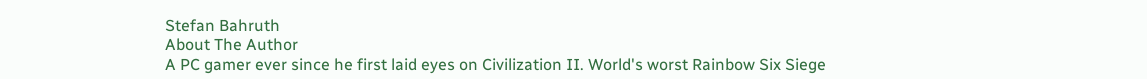Stefan Bahruth
About The Author
A PC gamer ever since he first laid eyes on Civilization II. World's worst Rainbow Six Siege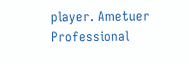player. Ametuer Professional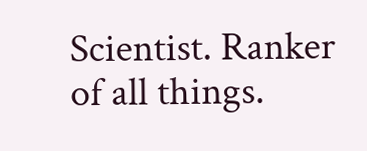Scientist. Ranker of all things.